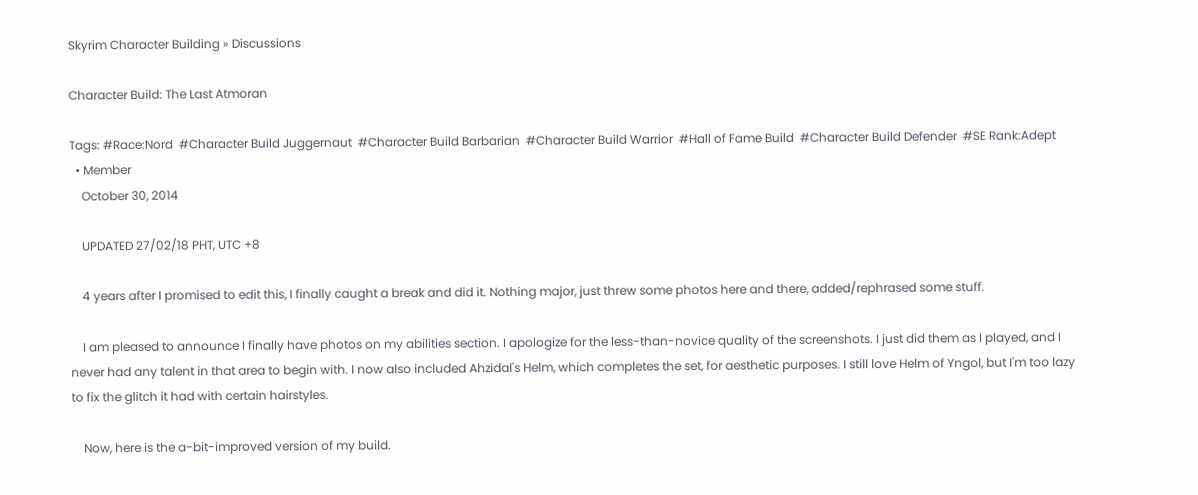Skyrim Character Building » Discussions

Character Build: The Last Atmoran

Tags: #Race:Nord  #Character Build Juggernaut  #Character Build Barbarian  #Character Build Warrior  #Hall of Fame Build  #Character Build Defender  #SE Rank:Adept
  • Member
    October 30, 2014

    UPDATED 27/02/18 PHT, UTC +8

    4 years after I promised to edit this, I finally caught a break and did it. Nothing major, just threw some photos here and there, added/rephrased some stuff.

    I am pleased to announce I finally have photos on my abilities section. I apologize for the less-than-novice quality of the screenshots. I just did them as I played, and I never had any talent in that area to begin with. I now also included Ahzidal's Helm, which completes the set, for aesthetic purposes. I still love Helm of Yngol, but I'm too lazy to fix the glitch it had with certain hairstyles.

    Now, here is the a-bit-improved version of my build.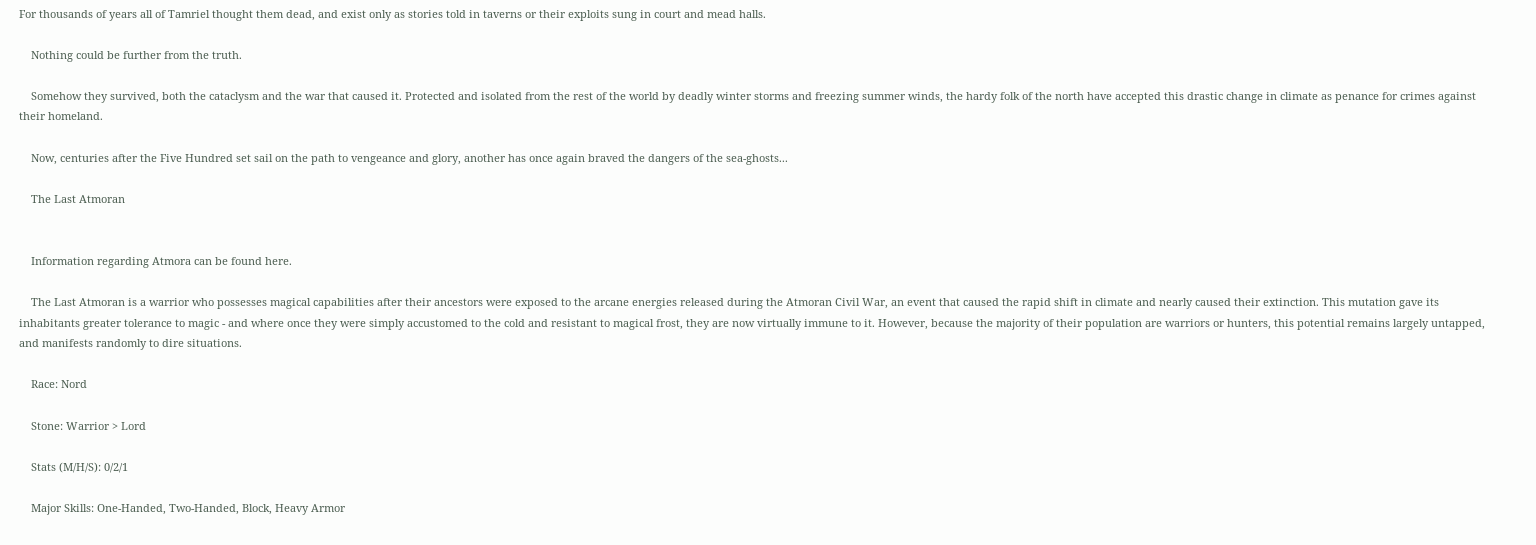For thousands of years all of Tamriel thought them dead, and exist only as stories told in taverns or their exploits sung in court and mead halls.

    Nothing could be further from the truth.

    Somehow they survived, both the cataclysm and the war that caused it. Protected and isolated from the rest of the world by deadly winter storms and freezing summer winds, the hardy folk of the north have accepted this drastic change in climate as penance for crimes against their homeland.

    Now, centuries after the Five Hundred set sail on the path to vengeance and glory, another has once again braved the dangers of the sea-ghosts...

    The Last Atmoran


    Information regarding Atmora can be found here.

    The Last Atmoran is a warrior who possesses magical capabilities after their ancestors were exposed to the arcane energies released during the Atmoran Civil War, an event that caused the rapid shift in climate and nearly caused their extinction. This mutation gave its inhabitants greater tolerance to magic - and where once they were simply accustomed to the cold and resistant to magical frost, they are now virtually immune to it. However, because the majority of their population are warriors or hunters, this potential remains largely untapped, and manifests randomly to dire situations.

    Race: Nord

    Stone: Warrior > Lord

    Stats (M/H/S): 0/2/1

    Major Skills: One-Handed, Two-Handed, Block, Heavy Armor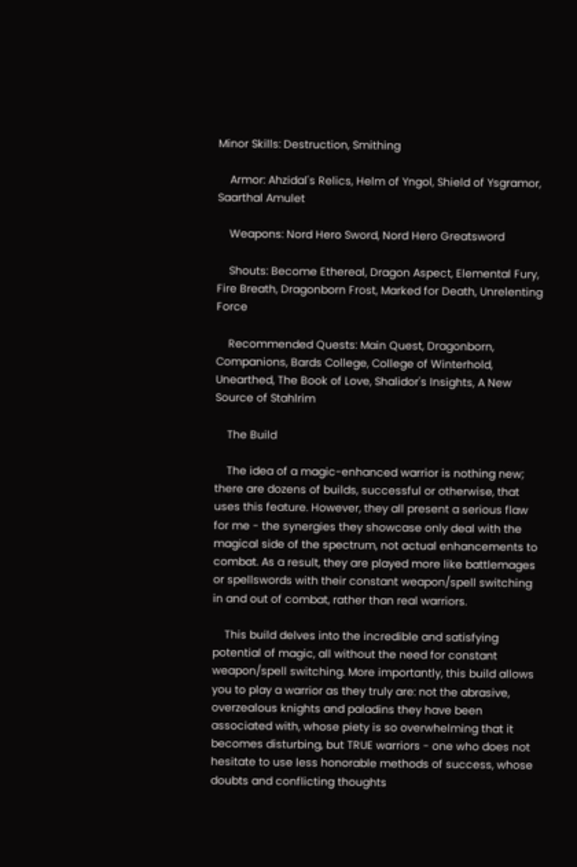Minor Skills: Destruction, Smithing

    Armor: Ahzidal's Relics, Helm of Yngol, Shield of Ysgramor, Saarthal Amulet

    Weapons: Nord Hero Sword, Nord Hero Greatsword

    Shouts: Become Ethereal, Dragon Aspect, Elemental Fury, Fire Breath, Dragonborn Frost, Marked for Death, Unrelenting Force

    Recommended Quests: Main Quest, Dragonborn, Companions, Bards College, College of Winterhold, Unearthed, The Book of Love, Shalidor's Insights, A New Source of Stahlrim

    The Build

    The idea of a magic-enhanced warrior is nothing new; there are dozens of builds, successful or otherwise, that uses this feature. However, they all present a serious flaw for me - the synergies they showcase only deal with the magical side of the spectrum, not actual enhancements to combat. As a result, they are played more like battlemages or spellswords with their constant weapon/spell switching in and out of combat, rather than real warriors.

    This build delves into the incredible and satisfying potential of magic, all without the need for constant weapon/spell switching. More importantly, this build allows you to play a warrior as they truly are: not the abrasive, overzealous knights and paladins they have been associated with, whose piety is so overwhelming that it becomes disturbing, but TRUE warriors - one who does not hesitate to use less honorable methods of success, whose doubts and conflicting thoughts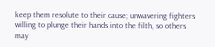keep them resolute to their cause; unwavering fighters willing to plunge their hands into the filth, so others may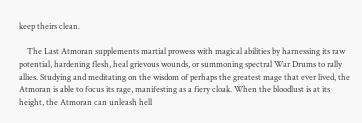keep theirs clean.

    The Last Atmoran supplements martial prowess with magical abilities by harnessing its raw potential, hardening flesh, heal grievous wounds, or summoning spectral War Drums to rally allies. Studying and meditating on the wisdom of perhaps the greatest mage that ever lived, the Atmoran is able to focus its rage, manifesting as a fiery cloak. When the bloodlust is at its height, the Atmoran can unleash hell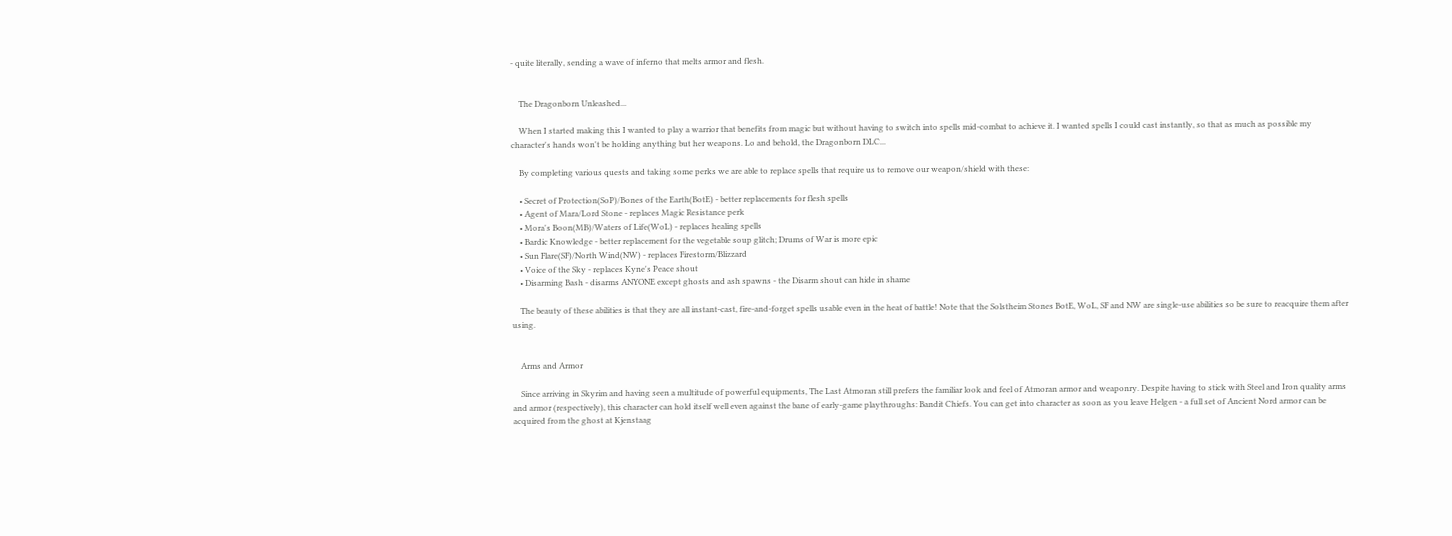- quite literally, sending a wave of inferno that melts armor and flesh.


    The Dragonborn Unleashed...

    When I started making this I wanted to play a warrior that benefits from magic but without having to switch into spells mid-combat to achieve it. I wanted spells I could cast instantly, so that as much as possible my character's hands won't be holding anything but her weapons. Lo and behold, the Dragonborn DLC...

    By completing various quests and taking some perks we are able to replace spells that require us to remove our weapon/shield with these:

    • Secret of Protection(SoP)/Bones of the Earth(BotE) - better replacements for flesh spells
    • Agent of Mara/Lord Stone - replaces Magic Resistance perk
    • Mora's Boon(MB)/Waters of Life(WoL) - replaces healing spells
    • Bardic Knowledge - better replacement for the vegetable soup glitch; Drums of War is more epic
    • Sun Flare(SF)/North Wind(NW) - replaces Firestorm/Blizzard
    • Voice of the Sky - replaces Kyne's Peace shout
    • Disarming Bash - disarms ANYONE except ghosts and ash spawns - the Disarm shout can hide in shame

    The beauty of these abilities is that they are all instant-cast, fire-and-forget spells usable even in the heat of battle! Note that the Solstheim Stones BotE, WoL, SF and NW are single-use abilities so be sure to reacquire them after using.


    Arms and Armor

    Since arriving in Skyrim and having seen a multitude of powerful equipments, The Last Atmoran still prefers the familiar look and feel of Atmoran armor and weaponry. Despite having to stick with Steel and Iron quality arms and armor (respectively), this character can hold itself well even against the bane of early-game playthroughs: Bandit Chiefs. You can get into character as soon as you leave Helgen - a full set of Ancient Nord armor can be acquired from the ghost at Kjenstaag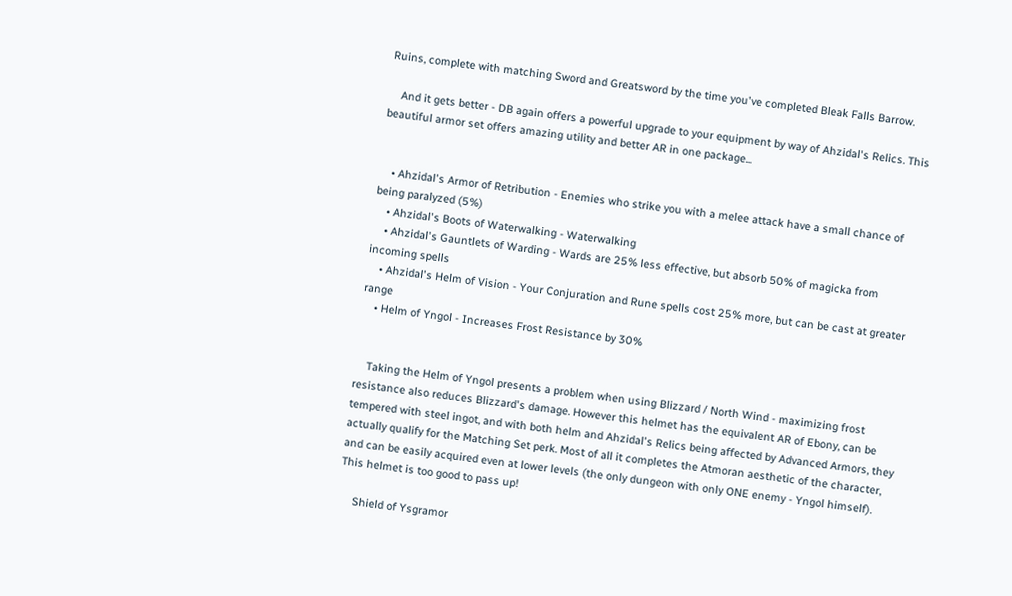Ruins, complete with matching Sword and Greatsword by the time you've completed Bleak Falls Barrow.

    And it gets better - DB again offers a powerful upgrade to your equipment by way of Ahzidal's Relics. This beautiful armor set offers amazing utility and better AR in one package...


    • Ahzidal's Armor of Retribution - Enemies who strike you with a melee attack have a small chance of being paralyzed (5%)
    • Ahzidal's Boots of Waterwalking - Waterwalking
    • Ahzidal's Gauntlets of Warding - Wards are 25% less effective, but absorb 50% of magicka from incoming spells
    • Ahzidal's Helm of Vision - Your Conjuration and Rune spells cost 25% more, but can be cast at greater range
    • Helm of Yngol - Increases Frost Resistance by 30%


    Taking the Helm of Yngol presents a problem when using Blizzard / North Wind - maximizing frost resistance also reduces Blizzard's damage. However this helmet has the equivalent AR of Ebony, can be tempered with steel ingot, and with both helm and Ahzidal's Relics being affected by Advanced Armors, they actually qualify for the Matching Set perk. Most of all it completes the Atmoran aesthetic of the character, and can be easily acquired even at lower levels (the only dungeon with only ONE enemy - Yngol himself). This helmet is too good to pass up!

     Shield of Ysgramor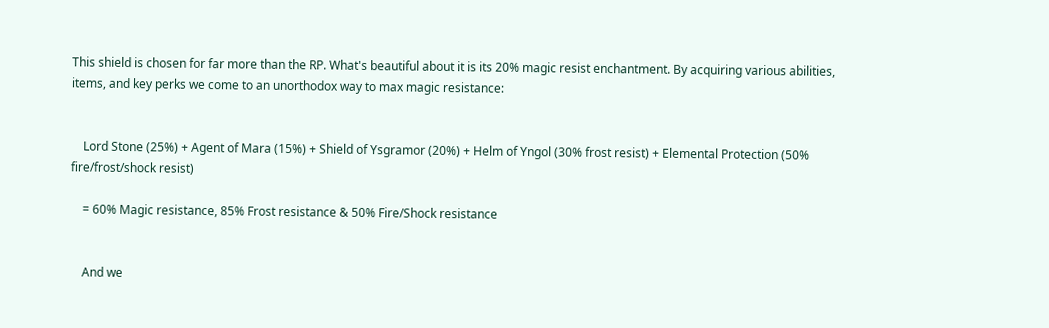This shield is chosen for far more than the RP. What's beautiful about it is its 20% magic resist enchantment. By acquiring various abilities, items, and key perks we come to an unorthodox way to max magic resistance:


    Lord Stone (25%) + Agent of Mara (15%) + Shield of Ysgramor (20%) + Helm of Yngol (30% frost resist) + Elemental Protection (50% fire/frost/shock resist)

    = 60% Magic resistance, 85% Frost resistance & 50% Fire/Shock resistance


    And we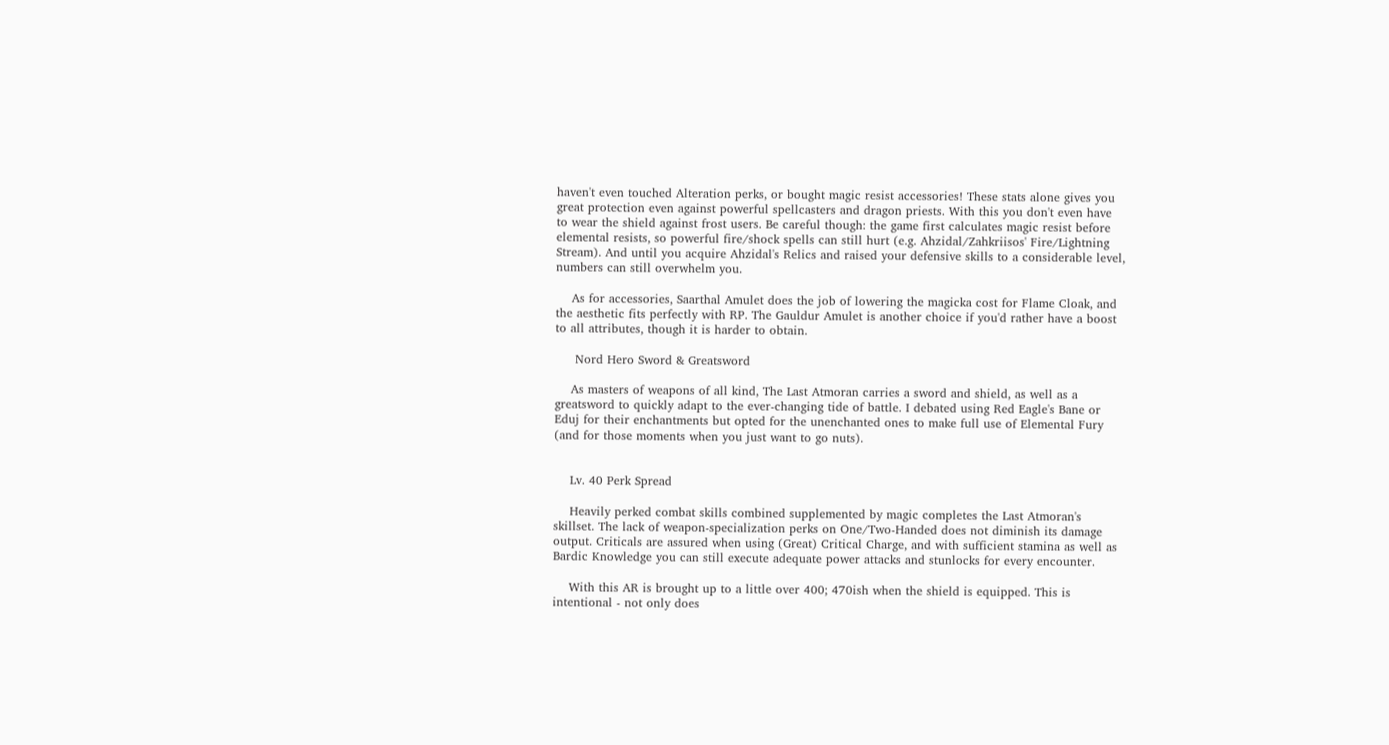haven't even touched Alteration perks, or bought magic resist accessories! These stats alone gives you great protection even against powerful spellcasters and dragon priests. With this you don't even have to wear the shield against frost users. Be careful though: the game first calculates magic resist before elemental resists, so powerful fire/shock spells can still hurt (e.g. Ahzidal/Zahkriisos' Fire/Lightning Stream). And until you acquire Ahzidal's Relics and raised your defensive skills to a considerable level, numbers can still overwhelm you.

    As for accessories, Saarthal Amulet does the job of lowering the magicka cost for Flame Cloak, and the aesthetic fits perfectly with RP. The Gauldur Amulet is another choice if you'd rather have a boost to all attributes, though it is harder to obtain.

     Nord Hero Sword & Greatsword

    As masters of weapons of all kind, The Last Atmoran carries a sword and shield, as well as a greatsword to quickly adapt to the ever-changing tide of battle. I debated using Red Eagle's Bane or Eduj for their enchantments but opted for the unenchanted ones to make full use of Elemental Fury (and for those moments when you just want to go nuts).


    Lv. 40 Perk Spread

    Heavily perked combat skills combined supplemented by magic completes the Last Atmoran's skillset. The lack of weapon-specialization perks on One/Two-Handed does not diminish its damage output. Criticals are assured when using (Great) Critical Charge, and with sufficient stamina as well as Bardic Knowledge you can still execute adequate power attacks and stunlocks for every encounter.

    With this AR is brought up to a little over 400; 470ish when the shield is equipped. This is intentional - not only does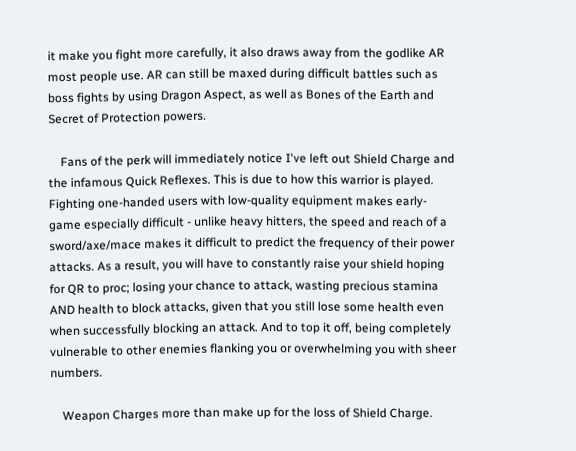it make you fight more carefully, it also draws away from the godlike AR most people use. AR can still be maxed during difficult battles such as boss fights by using Dragon Aspect, as well as Bones of the Earth and Secret of Protection powers.

    Fans of the perk will immediately notice I've left out Shield Charge and the infamous Quick Reflexes. This is due to how this warrior is played. Fighting one-handed users with low-quality equipment makes early-game especially difficult - unlike heavy hitters, the speed and reach of a sword/axe/mace makes it difficult to predict the frequency of their power attacks. As a result, you will have to constantly raise your shield hoping for QR to proc; losing your chance to attack, wasting precious stamina AND health to block attacks, given that you still lose some health even when successfully blocking an attack. And to top it off, being completely vulnerable to other enemies flanking you or overwhelming you with sheer numbers.

    Weapon Charges more than make up for the loss of Shield Charge.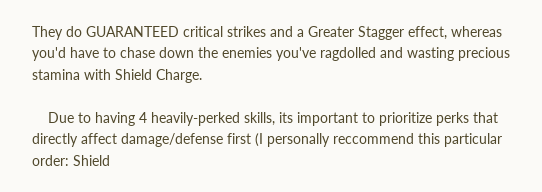They do GUARANTEED critical strikes and a Greater Stagger effect, whereas you'd have to chase down the enemies you've ragdolled and wasting precious stamina with Shield Charge.

    Due to having 4 heavily-perked skills, its important to prioritize perks that directly affect damage/defense first (I personally reccommend this particular order: Shield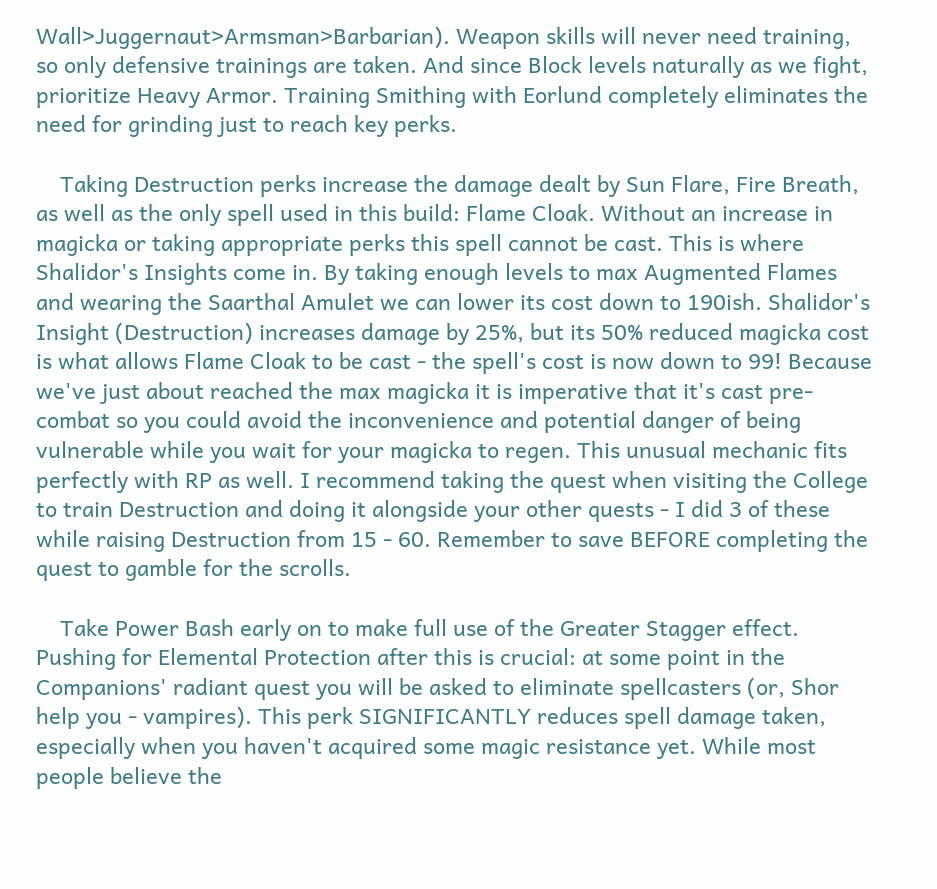Wall>Juggernaut>Armsman>Barbarian). Weapon skills will never need training, so only defensive trainings are taken. And since Block levels naturally as we fight, prioritize Heavy Armor. Training Smithing with Eorlund completely eliminates the need for grinding just to reach key perks.

    Taking Destruction perks increase the damage dealt by Sun Flare, Fire Breath, as well as the only spell used in this build: Flame Cloak. Without an increase in magicka or taking appropriate perks this spell cannot be cast. This is where Shalidor's Insights come in. By taking enough levels to max Augmented Flames and wearing the Saarthal Amulet we can lower its cost down to 190ish. Shalidor's Insight (Destruction) increases damage by 25%, but its 50% reduced magicka cost is what allows Flame Cloak to be cast - the spell's cost is now down to 99! Because we've just about reached the max magicka it is imperative that it's cast pre-combat so you could avoid the inconvenience and potential danger of being vulnerable while you wait for your magicka to regen. This unusual mechanic fits perfectly with RP as well. I recommend taking the quest when visiting the College to train Destruction and doing it alongside your other quests - I did 3 of these while raising Destruction from 15 - 60. Remember to save BEFORE completing the quest to gamble for the scrolls.

    Take Power Bash early on to make full use of the Greater Stagger effect. Pushing for Elemental Protection after this is crucial: at some point in the Companions' radiant quest you will be asked to eliminate spellcasters (or, Shor help you - vampires). This perk SIGNIFICANTLY reduces spell damage taken, especially when you haven't acquired some magic resistance yet. While most people believe the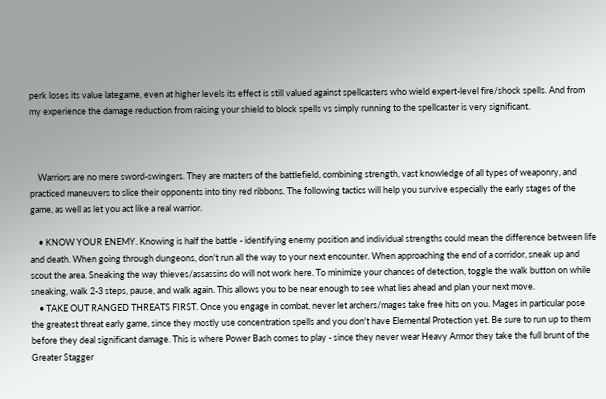perk loses its value lategame, even at higher levels its effect is still valued against spellcasters who wield expert-level fire/shock spells. And from my experience the damage reduction from raising your shield to block spells vs simply running to the spellcaster is very significant.



    Warriors are no mere sword-swingers. They are masters of the battlefield, combining strength, vast knowledge of all types of weaponry, and practiced maneuvers to slice their opponents into tiny red ribbons. The following tactics will help you survive especially the early stages of the game, as well as let you act like a real warrior.

    • KNOW YOUR ENEMY. Knowing is half the battle - identifying enemy position and individual strengths could mean the difference between life and death. When going through dungeons, don't run all the way to your next encounter. When approaching the end of a corridor, sneak up and scout the area. Sneaking the way thieves/assassins do will not work here. To minimize your chances of detection, toggle the walk button on while sneaking, walk 2-3 steps, pause, and walk again. This allows you to be near enough to see what lies ahead and plan your next move.
    • TAKE OUT RANGED THREATS FIRST. Once you engage in combat, never let archers/mages take free hits on you. Mages in particular pose the greatest threat early game, since they mostly use concentration spells and you don't have Elemental Protection yet. Be sure to run up to them before they deal significant damage. This is where Power Bash comes to play - since they never wear Heavy Armor they take the full brunt of the Greater Stagger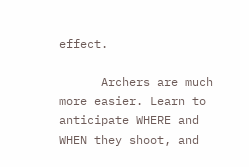effect.

      Archers are much more easier. Learn to anticipate WHERE and WHEN they shoot, and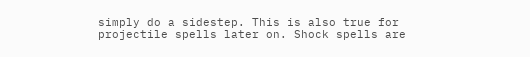simply do a sidestep. This is also true for projectile spells later on. Shock spells are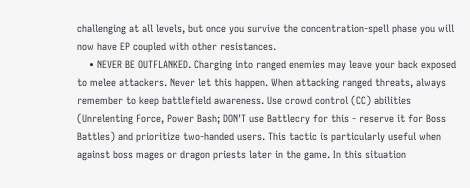challenging at all levels, but once you survive the concentration-spell phase you will now have EP coupled with other resistances.
    • NEVER BE OUTFLANKED. Charging into ranged enemies may leave your back exposed to melee attackers. Never let this happen. When attacking ranged threats, always remember to keep battlefield awareness. Use crowd control (CC) abilities (Unrelenting Force, Power Bash; DON'T use Battlecry for this - reserve it for Boss Battles) and prioritize two-handed users. This tactic is particularly useful when against boss mages or dragon priests later in the game. In this situation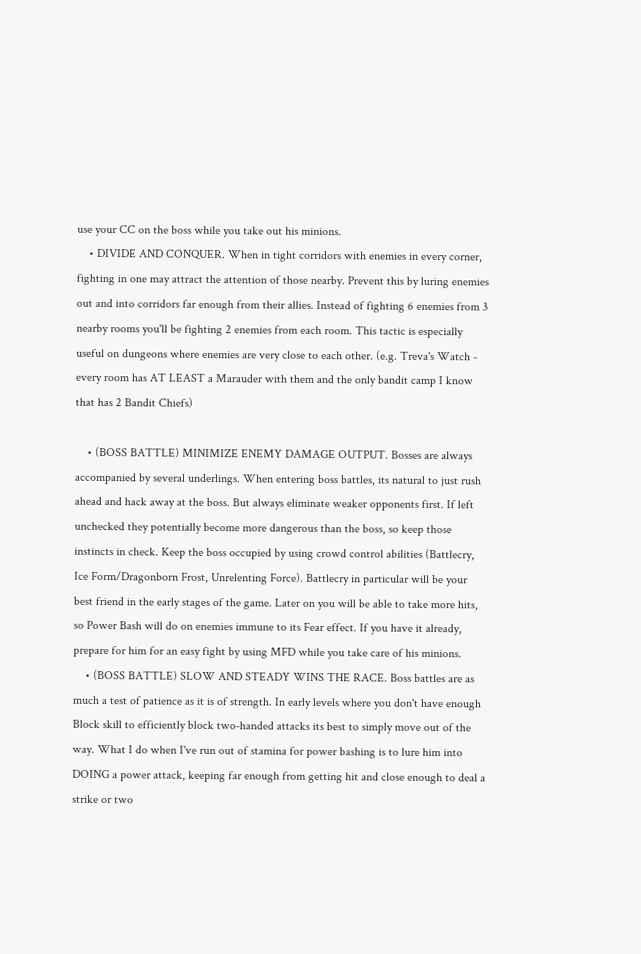use your CC on the boss while you take out his minions.
    • DIVIDE AND CONQUER. When in tight corridors with enemies in every corner, fighting in one may attract the attention of those nearby. Prevent this by luring enemies out and into corridors far enough from their allies. Instead of fighting 6 enemies from 3 nearby rooms you'll be fighting 2 enemies from each room. This tactic is especially useful on dungeons where enemies are very close to each other. (e.g. Treva's Watch - every room has AT LEAST a Marauder with them and the only bandit camp I know that has 2 Bandit Chiefs)

    • (BOSS BATTLE) MINIMIZE ENEMY DAMAGE OUTPUT. Bosses are always accompanied by several underlings. When entering boss battles, its natural to just rush ahead and hack away at the boss. But always eliminate weaker opponents first. If left unchecked they potentially become more dangerous than the boss, so keep those instincts in check. Keep the boss occupied by using crowd control abilities (Battlecry, Ice Form/Dragonborn Frost, Unrelenting Force). Battlecry in particular will be your best friend in the early stages of the game. Later on you will be able to take more hits, so Power Bash will do on enemies immune to its Fear effect. If you have it already, prepare for him for an easy fight by using MFD while you take care of his minions.
    • (BOSS BATTLE) SLOW AND STEADY WINS THE RACE. Boss battles are as much a test of patience as it is of strength. In early levels where you don't have enough Block skill to efficiently block two-handed attacks its best to simply move out of the way. What I do when I've run out of stamina for power bashing is to lure him into DOING a power attack, keeping far enough from getting hit and close enough to deal a strike or two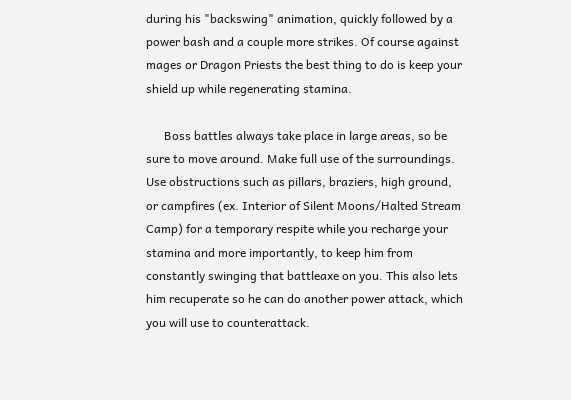during his "backswing" animation, quickly followed by a power bash and a couple more strikes. Of course against mages or Dragon Priests the best thing to do is keep your shield up while regenerating stamina.

      Boss battles always take place in large areas, so be sure to move around. Make full use of the surroundings. Use obstructions such as pillars, braziers, high ground, or campfires (ex. Interior of Silent Moons/Halted Stream Camp) for a temporary respite while you recharge your stamina and more importantly, to keep him from constantly swinging that battleaxe on you. This also lets him recuperate so he can do another power attack, which you will use to counterattack.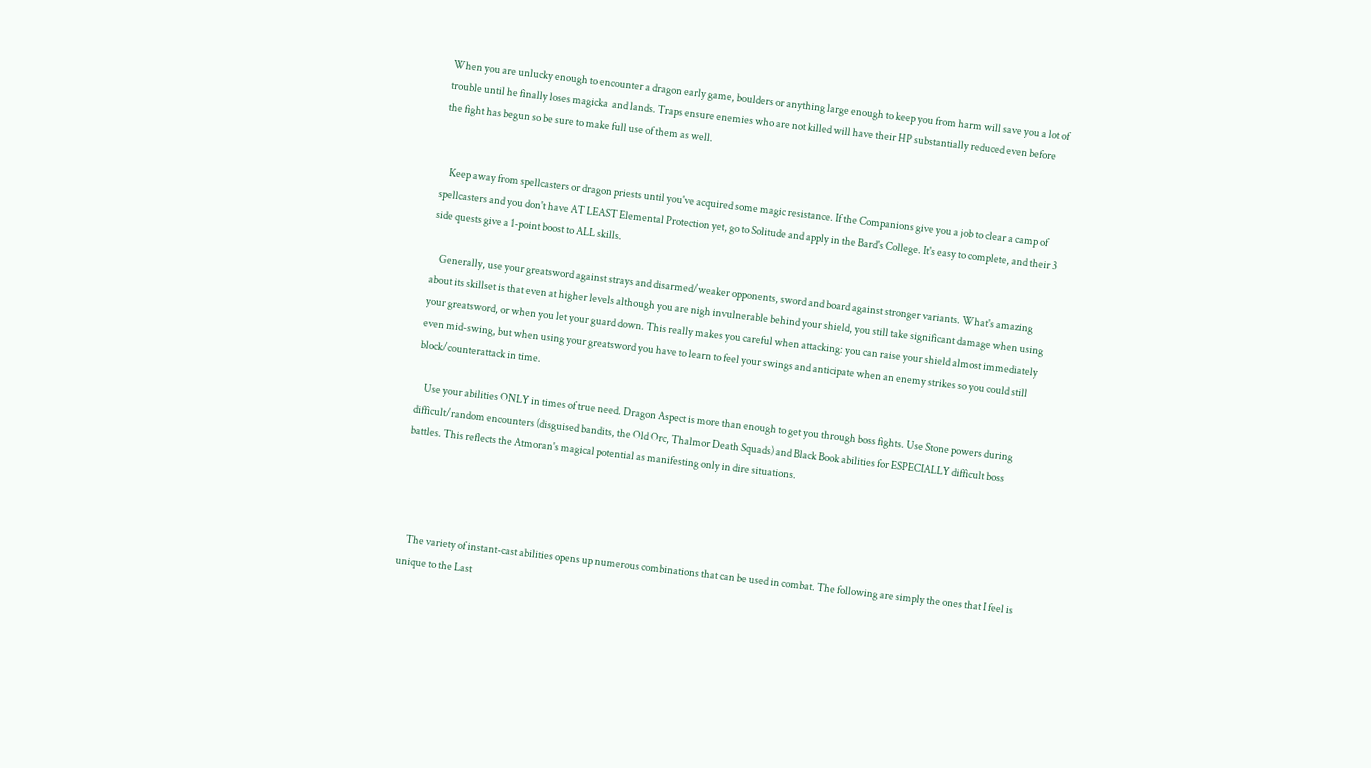When you are unlucky enough to encounter a dragon early game, boulders or anything large enough to keep you from harm will save you a lot of trouble until he finally loses magicka  and lands. Traps ensure enemies who are not killed will have their HP substantially reduced even before the fight has begun so be sure to make full use of them as well.


    Keep away from spellcasters or dragon priests until you've acquired some magic resistance. If the Companions give you a job to clear a camp of spellcasters and you don't have AT LEAST Elemental Protection yet, go to Solitude and apply in the Bard's College. It's easy to complete, and their 3 side quests give a 1-point boost to ALL skills.

    Generally, use your greatsword against strays and disarmed/weaker opponents, sword and board against stronger variants. What's amazing about its skillset is that even at higher levels although you are nigh invulnerable behind your shield, you still take significant damage when using your greatsword, or when you let your guard down. This really makes you careful when attacking: you can raise your shield almost immediately even mid-swing, but when using your greatsword you have to learn to feel your swings and anticipate when an enemy strikes so you could still block/counterattack in time.

    Use your abilities ONLY in times of true need. Dragon Aspect is more than enough to get you through boss fights. Use Stone powers during difficult/random encounters (disguised bandits, the Old Orc, Thalmor Death Squads) and Black Book abilities for ESPECIALLY difficult boss battles. This reflects the Atmoran's magical potential as manifesting only in dire situations.




    The variety of instant-cast abilities opens up numerous combinations that can be used in combat. The following are simply the ones that I feel is unique to the Last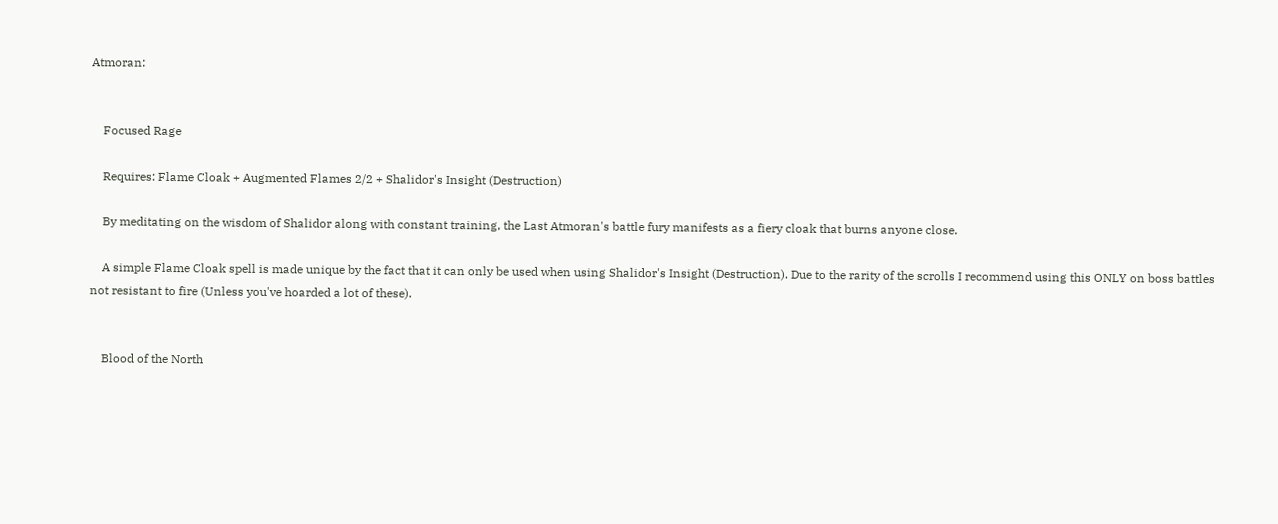Atmoran:


    Focused Rage

    Requires: Flame Cloak + Augmented Flames 2/2 + Shalidor's Insight (Destruction)

    By meditating on the wisdom of Shalidor along with constant training, the Last Atmoran's battle fury manifests as a fiery cloak that burns anyone close.

    A simple Flame Cloak spell is made unique by the fact that it can only be used when using Shalidor's Insight (Destruction). Due to the rarity of the scrolls I recommend using this ONLY on boss battles not resistant to fire (Unless you've hoarded a lot of these).


    Blood of the North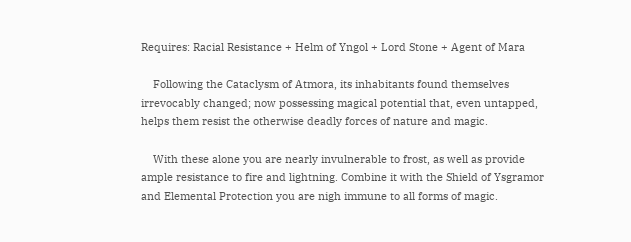Requires: Racial Resistance + Helm of Yngol + Lord Stone + Agent of Mara

    Following the Cataclysm of Atmora, its inhabitants found themselves irrevocably changed; now possessing magical potential that, even untapped, helps them resist the otherwise deadly forces of nature and magic.

    With these alone you are nearly invulnerable to frost, as well as provide ample resistance to fire and lightning. Combine it with the Shield of Ysgramor and Elemental Protection you are nigh immune to all forms of magic.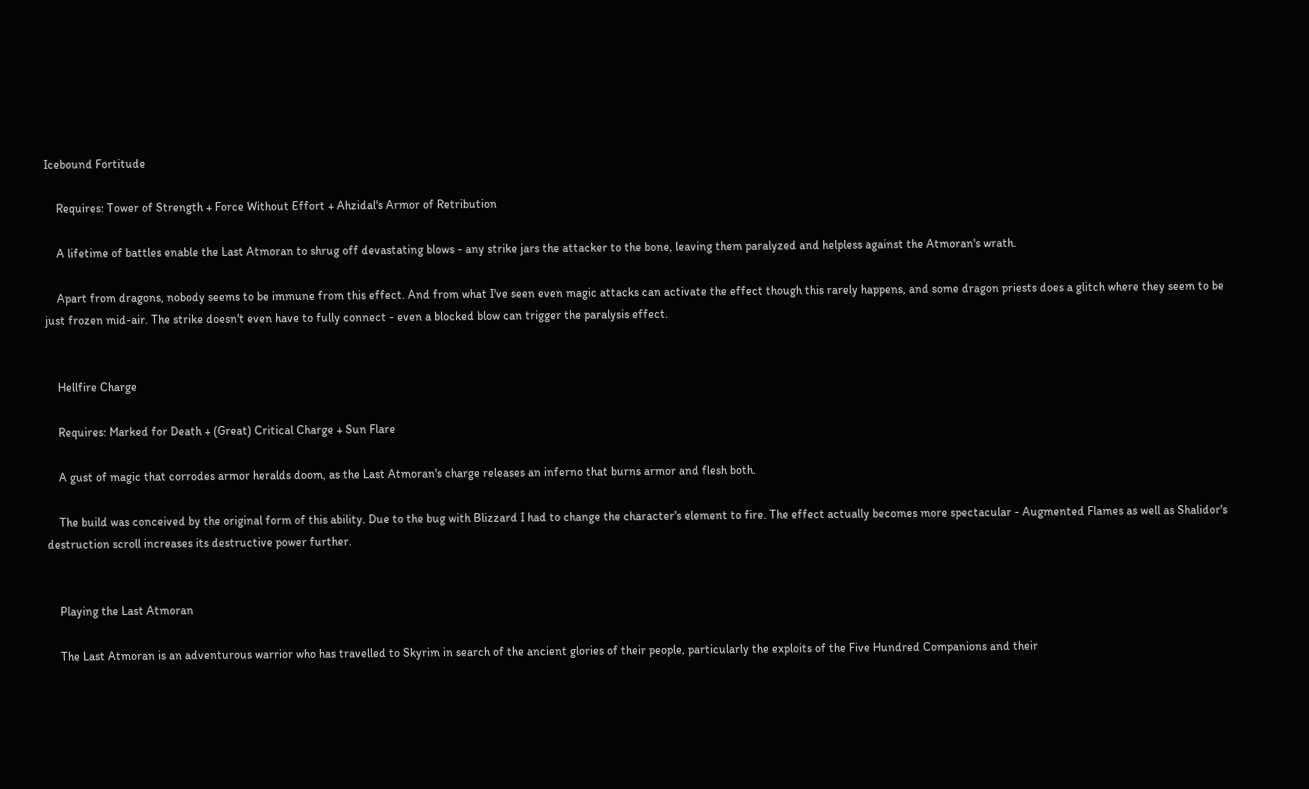Icebound Fortitude

    Requires: Tower of Strength + Force Without Effort + Ahzidal's Armor of Retribution

    A lifetime of battles enable the Last Atmoran to shrug off devastating blows - any strike jars the attacker to the bone, leaving them paralyzed and helpless against the Atmoran's wrath.

    Apart from dragons, nobody seems to be immune from this effect. And from what I've seen even magic attacks can activate the effect though this rarely happens, and some dragon priests does a glitch where they seem to be just frozen mid-air. The strike doesn't even have to fully connect - even a blocked blow can trigger the paralysis effect.


    Hellfire Charge

    Requires: Marked for Death + (Great) Critical Charge + Sun Flare

    A gust of magic that corrodes armor heralds doom, as the Last Atmoran's charge releases an inferno that burns armor and flesh both.

    The build was conceived by the original form of this ability. Due to the bug with Blizzard I had to change the character's element to fire. The effect actually becomes more spectacular - Augmented Flames as well as Shalidor's destruction scroll increases its destructive power further.


    Playing the Last Atmoran

    The Last Atmoran is an adventurous warrior who has travelled to Skyrim in search of the ancient glories of their people, particularly the exploits of the Five Hundred Companions and their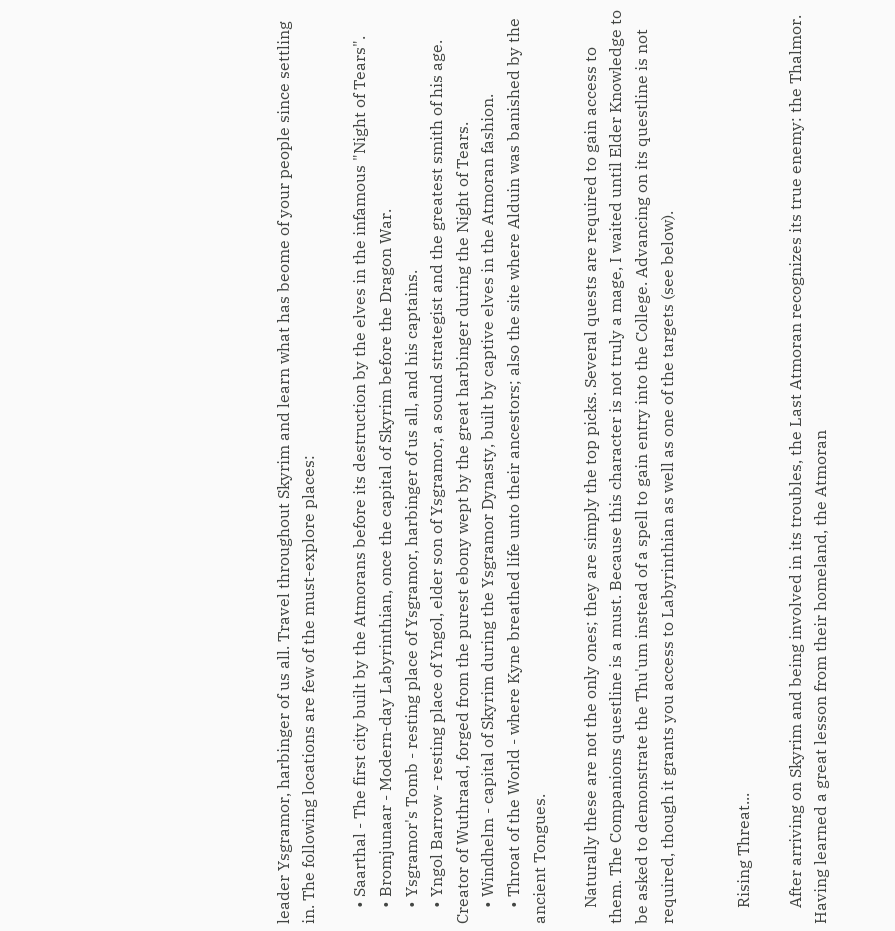leader Ysgramor, harbinger of us all. Travel throughout Skyrim and learn what has beome of your people since settling in. The following locations are few of the must-explore places:

    • Saarthal - The first city built by the Atmorans before its destruction by the elves in the infamous "Night of Tears".
    • Bromjunaar - Modern-day Labyrinthian, once the capital of Skyrim before the Dragon War.
    • Ysgramor's Tomb - resting place of Ysgramor, harbinger of us all, and his captains.
    • Yngol Barrow - resting place of Yngol, elder son of Ysgramor, a sound strategist and the greatest smith of his age. Creator of Wuthraad, forged from the purest ebony wept by the great harbinger during the Night of Tears.
    • Windhelm - capital of Skyrim during the Ysgramor Dynasty, built by captive elves in the Atmoran fashion.
    • Throat of the World - where Kyne breathed life unto their ancestors; also the site where Alduin was banished by the ancient Tongues.

    Naturally these are not the only ones; they are simply the top picks. Several quests are required to gain access to them. The Companions questline is a must. Because this character is not truly a mage, I waited until Elder Knowledge to be asked to demonstrate the Thu'um instead of a spell to gain entry into the College. Advancing on its questline is not required, though it grants you access to Labyrinthian as well as one of the targets (see below).


    Rising Threat...

    After arriving on Skyrim and being involved in its troubles, the Last Atmoran recognizes its true enemy: the Thalmor. Having learned a great lesson from their homeland, the Atmoran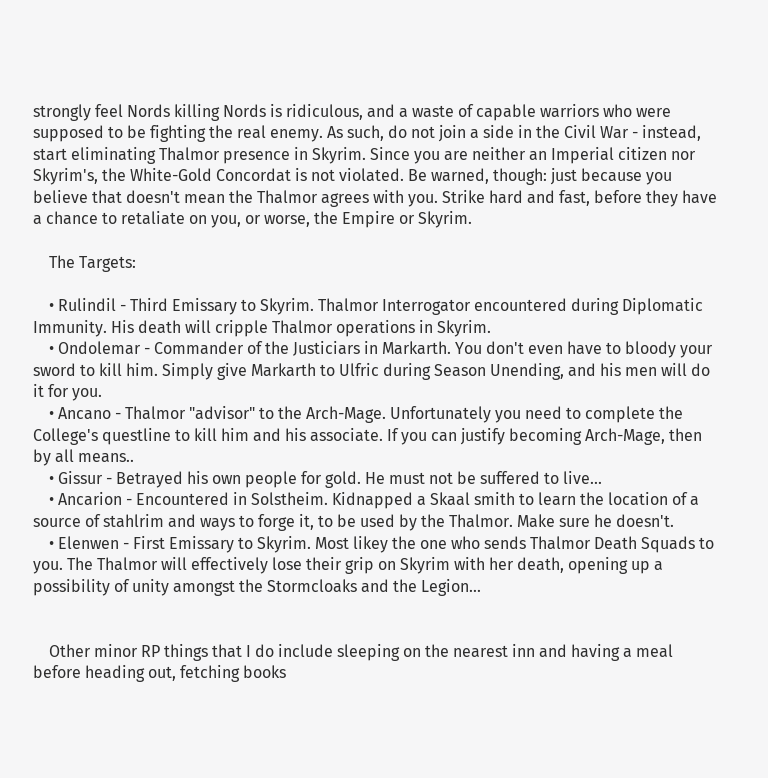strongly feel Nords killing Nords is ridiculous, and a waste of capable warriors who were supposed to be fighting the real enemy. As such, do not join a side in the Civil War - instead, start eliminating Thalmor presence in Skyrim. Since you are neither an Imperial citizen nor Skyrim's, the White-Gold Concordat is not violated. Be warned, though: just because you believe that doesn't mean the Thalmor agrees with you. Strike hard and fast, before they have a chance to retaliate on you, or worse, the Empire or Skyrim.

    The Targets:

    • Rulindil - Third Emissary to Skyrim. Thalmor Interrogator encountered during Diplomatic Immunity. His death will cripple Thalmor operations in Skyrim.
    • Ondolemar - Commander of the Justiciars in Markarth. You don't even have to bloody your sword to kill him. Simply give Markarth to Ulfric during Season Unending, and his men will do it for you.
    • Ancano - Thalmor "advisor" to the Arch-Mage. Unfortunately you need to complete the College's questline to kill him and his associate. If you can justify becoming Arch-Mage, then by all means..
    • Gissur - Betrayed his own people for gold. He must not be suffered to live...
    • Ancarion - Encountered in Solstheim. Kidnapped a Skaal smith to learn the location of a source of stahlrim and ways to forge it, to be used by the Thalmor. Make sure he doesn't.
    • Elenwen - First Emissary to Skyrim. Most likey the one who sends Thalmor Death Squads to you. The Thalmor will effectively lose their grip on Skyrim with her death, opening up a possibility of unity amongst the Stormcloaks and the Legion...


    Other minor RP things that I do include sleeping on the nearest inn and having a meal before heading out, fetching books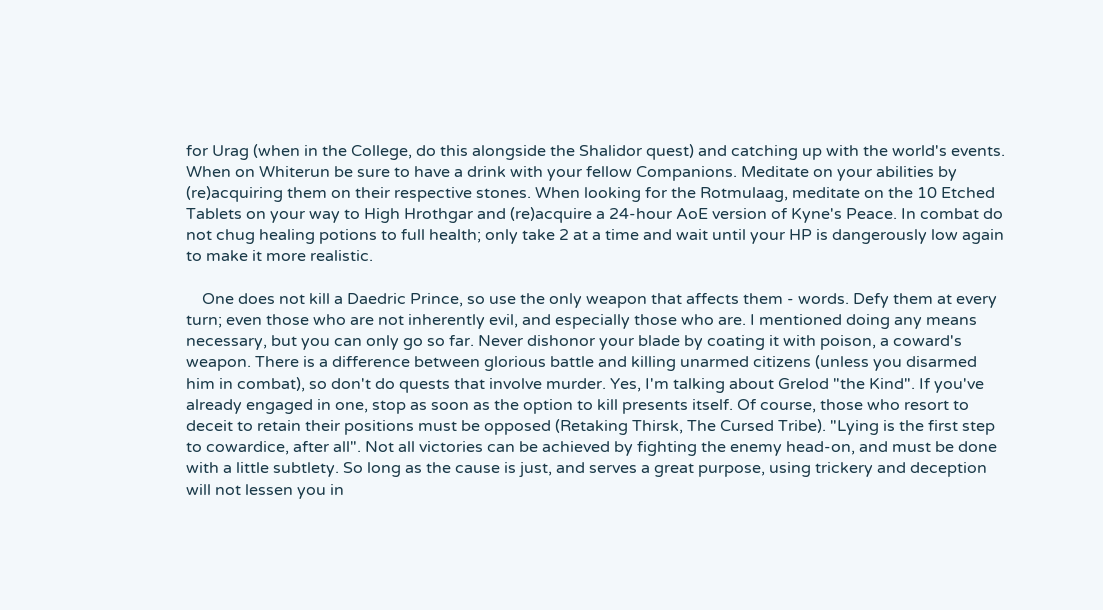for Urag (when in the College, do this alongside the Shalidor quest) and catching up with the world's events. When on Whiterun be sure to have a drink with your fellow Companions. Meditate on your abilities by (re)acquiring them on their respective stones. When looking for the Rotmulaag, meditate on the 10 Etched Tablets on your way to High Hrothgar and (re)acquire a 24-hour AoE version of Kyne's Peace. In combat do not chug healing potions to full health; only take 2 at a time and wait until your HP is dangerously low again to make it more realistic.

    One does not kill a Daedric Prince, so use the only weapon that affects them - words. Defy them at every turn; even those who are not inherently evil, and especially those who are. I mentioned doing any means necessary, but you can only go so far. Never dishonor your blade by coating it with poison, a coward's weapon. There is a difference between glorious battle and killing unarmed citizens (unless you disarmed him in combat), so don't do quests that involve murder. Yes, I'm talking about Grelod "the Kind". If you've already engaged in one, stop as soon as the option to kill presents itself. Of course, those who resort to deceit to retain their positions must be opposed (Retaking Thirsk, The Cursed Tribe). "Lying is the first step to cowardice, after all". Not all victories can be achieved by fighting the enemy head-on, and must be done with a little subtlety. So long as the cause is just, and serves a great purpose, using trickery and deception will not lessen you in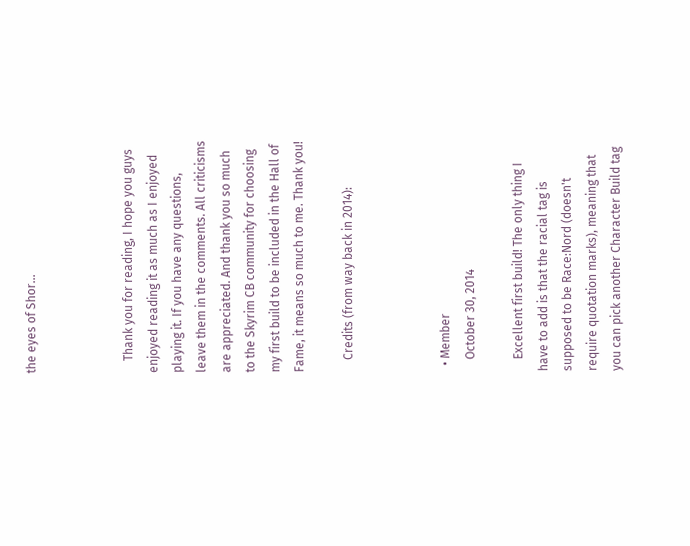the eyes of Shor...



    Thank you for reading, I hope you guys enjoyed reading it as much as I enjoyed playing it. If you have any questions, leave them in the comments. All criticisms are appreciated. And thank you so much to the Skyrim CB community for choosing my first build to be included in the Hall of Fame, it means so much to me. Thank you!

    Credits (from way back in 2014):



  • Member
    October 30, 2014

    Excellent first build! The only thing I have to add is that the racial tag is supposed to be Race:Nord (doesn't require quotation marks), meaning that you can pick another Character Build tag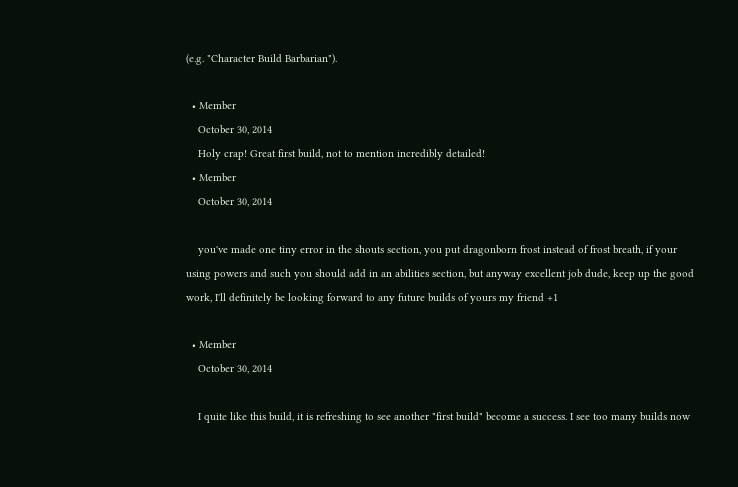(e.g. "Character Build Barbarian").

  • Member
    October 30, 2014
    Holy crap! Great first build, not to mention incredibly detailed!
  • Member
    October 30, 2014

    you've made one tiny error in the shouts section, you put dragonborn frost instead of frost breath, if your using powers and such you should add in an abilities section, but anyway excellent job dude, keep up the good work, I'll definitely be looking forward to any future builds of yours my friend +1

  • Member
    October 30, 2014

    I quite like this build, it is refreshing to see another "first build" become a success. I see too many builds now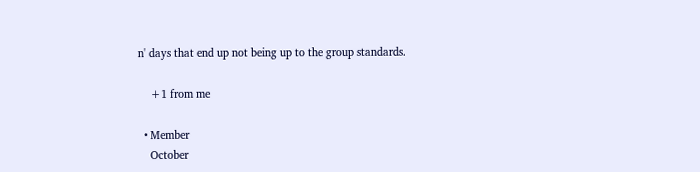n' days that end up not being up to the group standards.

    +1 from me

  • Member
    October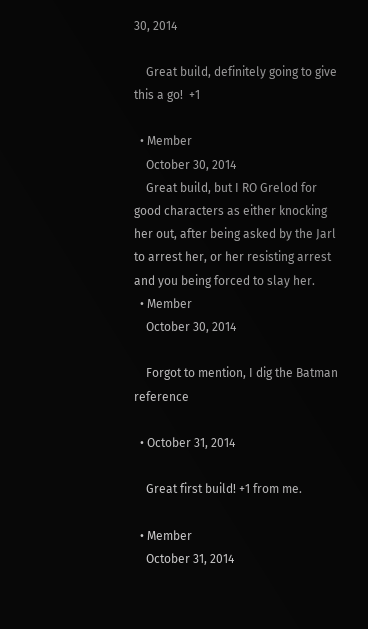30, 2014

    Great build, definitely going to give this a go!  +1

  • Member
    October 30, 2014
    Great build, but I RO Grelod for good characters as either knocking her out, after being asked by the Jarl to arrest her, or her resisting arrest and you being forced to slay her.
  • Member
    October 30, 2014

    Forgot to mention, I dig the Batman reference

  • October 31, 2014

    Great first build! +1 from me.

  • Member
    October 31, 2014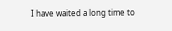I have waited a long time to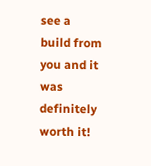see a build from you and it was definitely worth it!